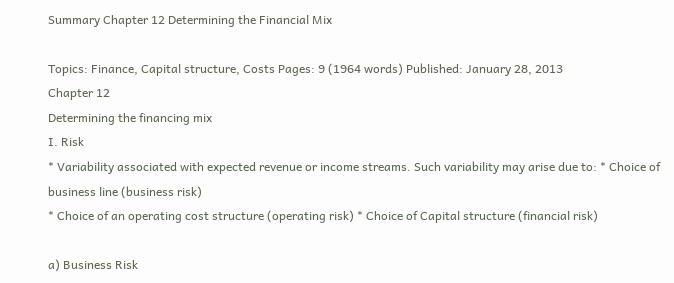Summary Chapter 12 Determining the Financial Mix

Topics: Finance, Capital structure, Costs Pages: 9 (1964 words) Published: January 28, 2013
Chapter 12
Determining the financing mix
I. Risk
* Variability associated with expected revenue or income streams. Such variability may arise due to: * Choice of business line (business risk)
* Choice of an operating cost structure (operating risk) * Choice of Capital structure (financial risk)

a) Business Risk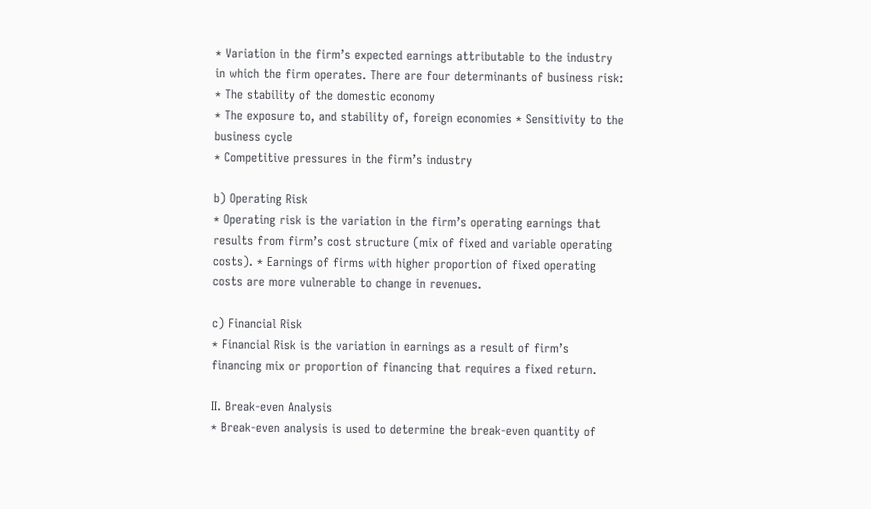* Variation in the firm’s expected earnings attributable to the industry in which the firm operates. There are four determinants of business risk: * The stability of the domestic economy
* The exposure to, and stability of, foreign economies * Sensitivity to the business cycle
* Competitive pressures in the firm’s industry

b) Operating Risk
* Operating risk is the variation in the firm’s operating earnings that results from firm’s cost structure (mix of fixed and variable operating costs). * Earnings of firms with higher proportion of fixed operating costs are more vulnerable to change in revenues.

c) Financial Risk
* Financial Risk is the variation in earnings as a result of firm’s financing mix or proportion of financing that requires a fixed return.

II. Break-even Analysis
* Break-even analysis is used to determine the break-even quantity of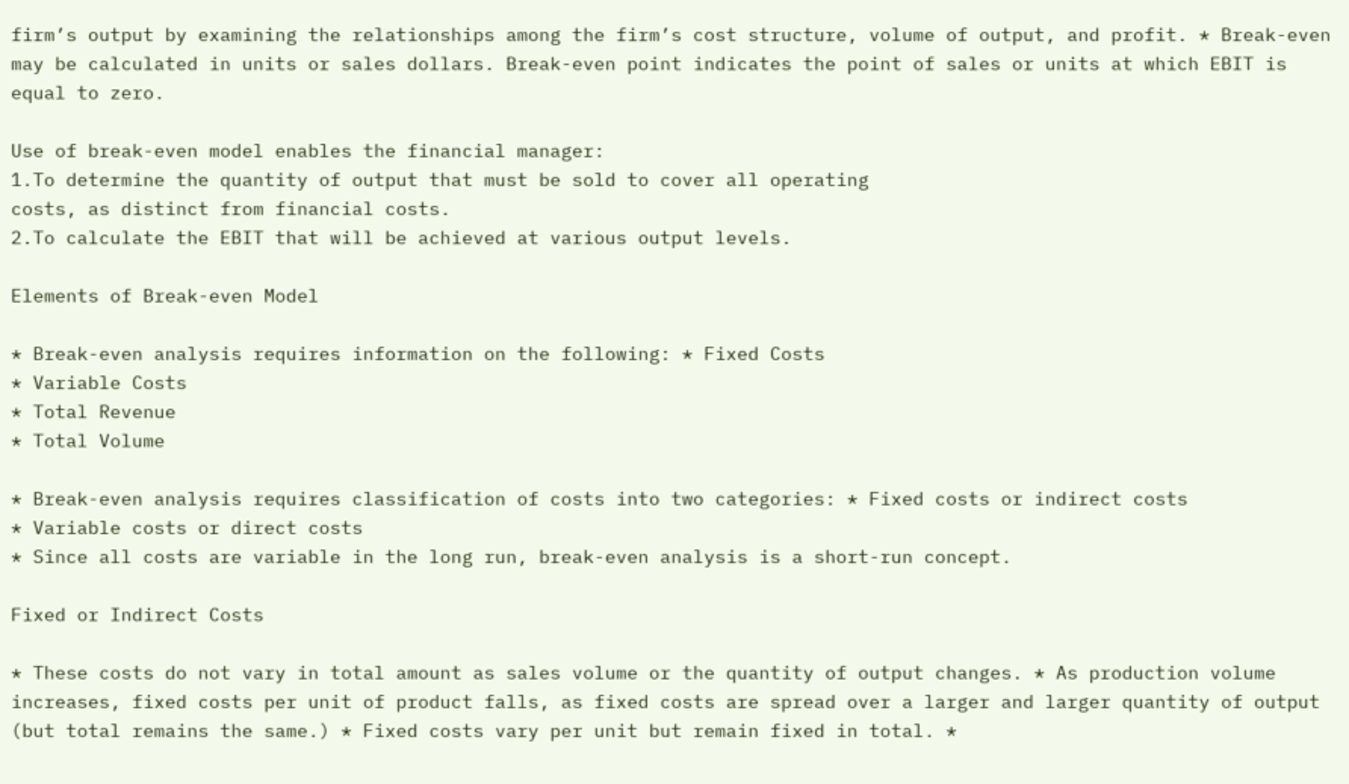firm’s output by examining the relationships among the firm’s cost structure, volume of output, and profit. * Break-even may be calculated in units or sales dollars. Break-even point indicates the point of sales or units at which EBIT is equal to zero.

Use of break-even model enables the financial manager:
1.To determine the quantity of output that must be sold to cover all operating
costs, as distinct from financial costs.
2.To calculate the EBIT that will be achieved at various output levels.

Elements of Break-even Model

* Break-even analysis requires information on the following: * Fixed Costs
* Variable Costs
* Total Revenue
* Total Volume

* Break-even analysis requires classification of costs into two categories: * Fixed costs or indirect costs
* Variable costs or direct costs
* Since all costs are variable in the long run, break-even analysis is a short-run concept.

Fixed or Indirect Costs

* These costs do not vary in total amount as sales volume or the quantity of output changes. * As production volume increases, fixed costs per unit of product falls, as fixed costs are spread over a larger and larger quantity of output (but total remains the same.) * Fixed costs vary per unit but remain fixed in total. *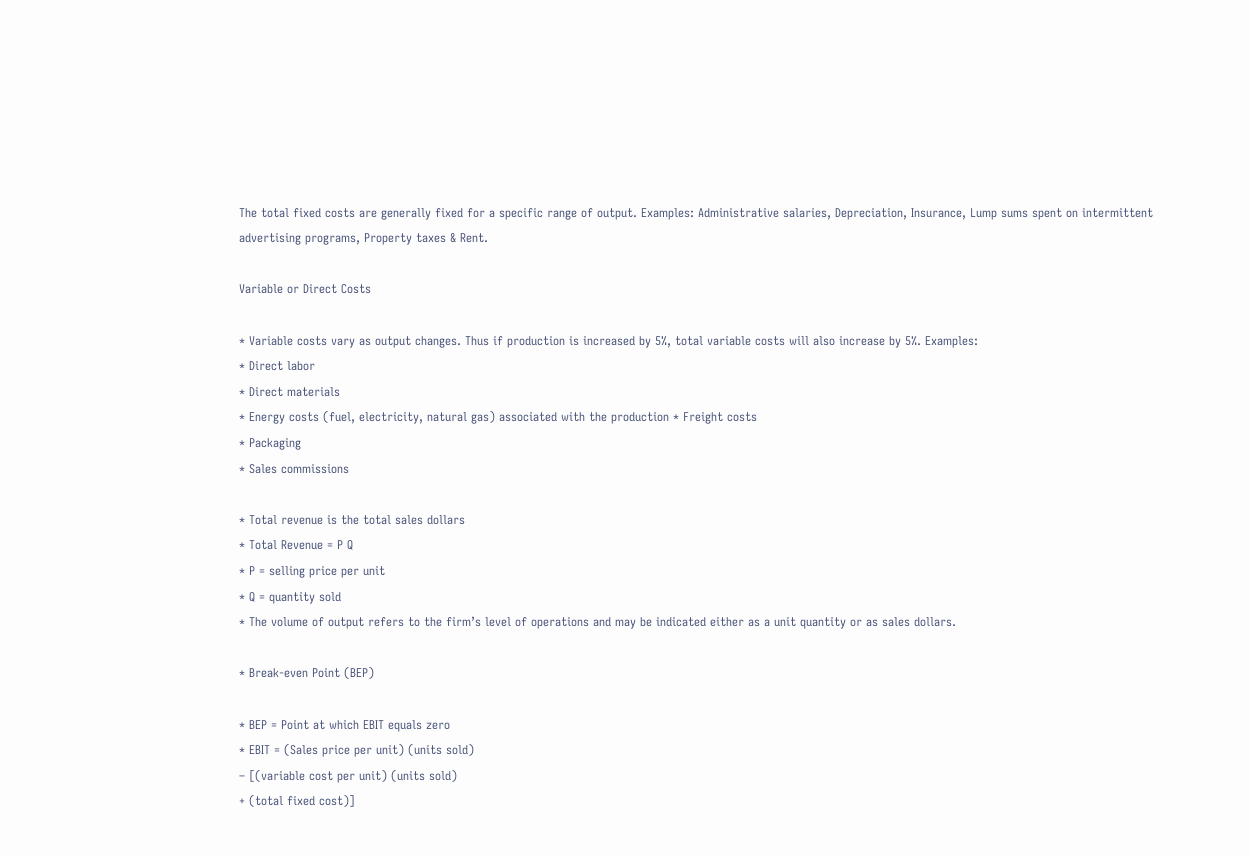The total fixed costs are generally fixed for a specific range of output. Examples: Administrative salaries, Depreciation, Insurance, Lump sums spent on intermittent advertising programs, Property taxes & Rent.

Variable or Direct Costs

* Variable costs vary as output changes. Thus if production is increased by 5%, total variable costs will also increase by 5%. Examples:
* Direct labor
* Direct materials
* Energy costs (fuel, electricity, natural gas) associated with the production * Freight costs
* Packaging
* Sales commissions

* Total revenue is the total sales dollars
* Total Revenue = P Q
* P = selling price per unit
* Q = quantity sold
* The volume of output refers to the firm’s level of operations and may be indicated either as a unit quantity or as sales dollars.

* Break-even Point (BEP)

* BEP = Point at which EBIT equals zero
* EBIT = (Sales price per unit) (units sold)
– [(variable cost per unit) (units sold)
+ (total fixed cost)]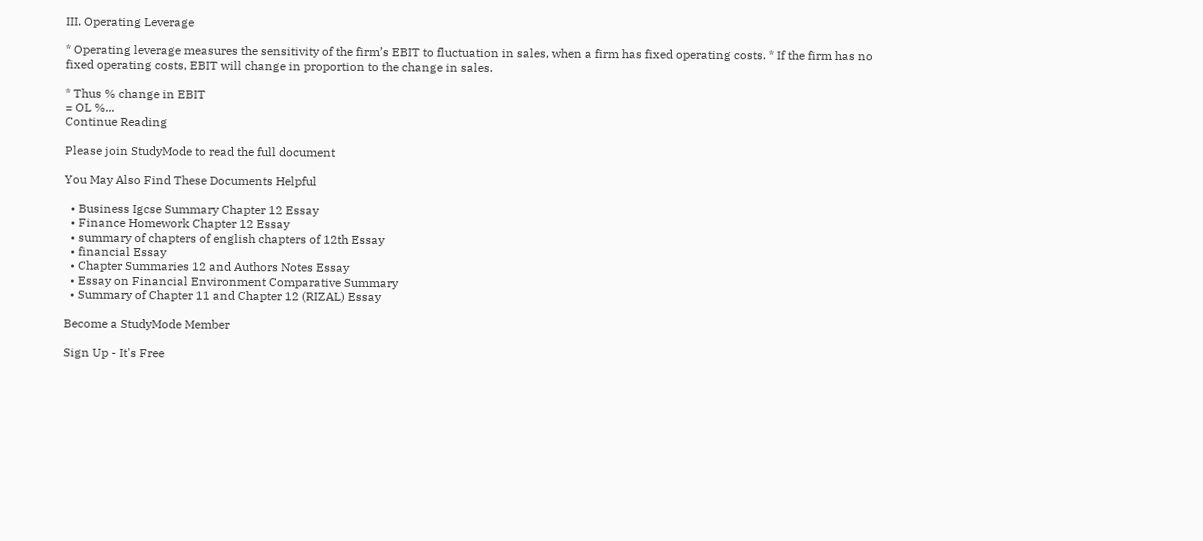III. Operating Leverage

* Operating leverage measures the sensitivity of the firm’s EBIT to fluctuation in sales, when a firm has fixed operating costs. * If the firm has no fixed operating costs, EBIT will change in proportion to the change in sales.

* Thus % change in EBIT
= OL %...
Continue Reading

Please join StudyMode to read the full document

You May Also Find These Documents Helpful

  • Business Igcse Summary Chapter 12 Essay
  • Finance Homework Chapter 12 Essay
  • summary of chapters of english chapters of 12th Essay
  • financial Essay
  • Chapter Summaries 12 and Authors Notes Essay
  • Essay on Financial Environment Comparative Summary
  • Summary of Chapter 11 and Chapter 12 (RIZAL) Essay

Become a StudyMode Member

Sign Up - It's Free